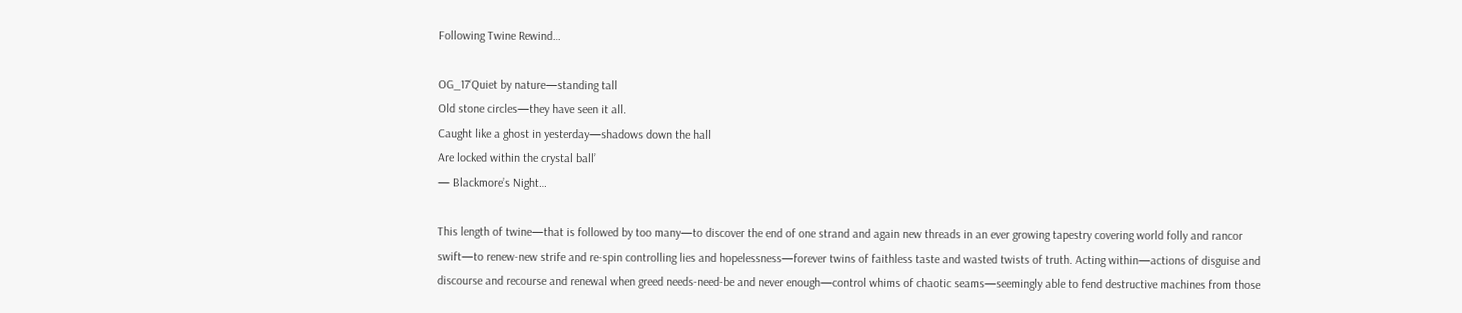Following Twine Rewind…

OG_17‘Quiet by nature—standing tall
Old stone circles—they have seen it all.
Caught like a ghost in yesterday—shadows down the hall
Are locked within the crystal ball’
— Blackmore’s Night…

This length of twine—that is followed by too many—to discover the end of one strand and again new threads in an ever growing tapestry covering world folly and rancor swift—to renew-new strife and re-spin controlling lies and hopelessness—forever twins of faithless taste and wasted twists of truth. Acting within—actions of disguise and discourse and recourse and renewal when greed needs-need-be and never enough—control whims of chaotic seams—seemingly able to fend destructive machines from those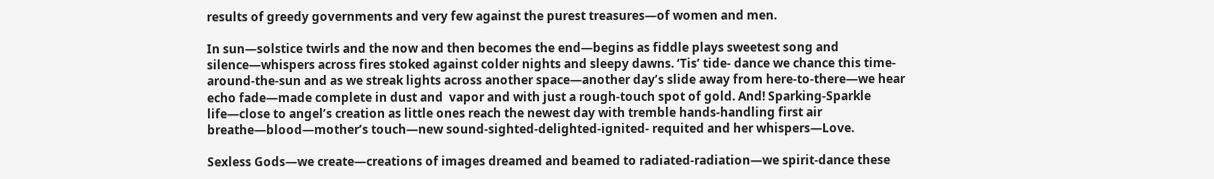results of greedy governments and very few against the purest treasures—of women and men.

In sun—solstice twirls and the now and then becomes the end—begins as fiddle plays sweetest song and silence—whispers across fires stoked against colder nights and sleepy dawns. ‘Tis’ tide- dance we chance this time-around-the-sun and as we streak lights across another space—another day’s slide away from here-to-there—we hear echo fade—made complete in dust and  vapor and with just a rough-touch spot of gold. And! Sparking-Sparkle life—close to angel’s creation as little ones reach the newest day with tremble hands-handling first air breathe—blood—mother’s touch—new sound-sighted-delighted-ignited- requited and her whispers—Love.

Sexless Gods—we create—creations of images dreamed and beamed to radiated-radiation—we spirit-dance these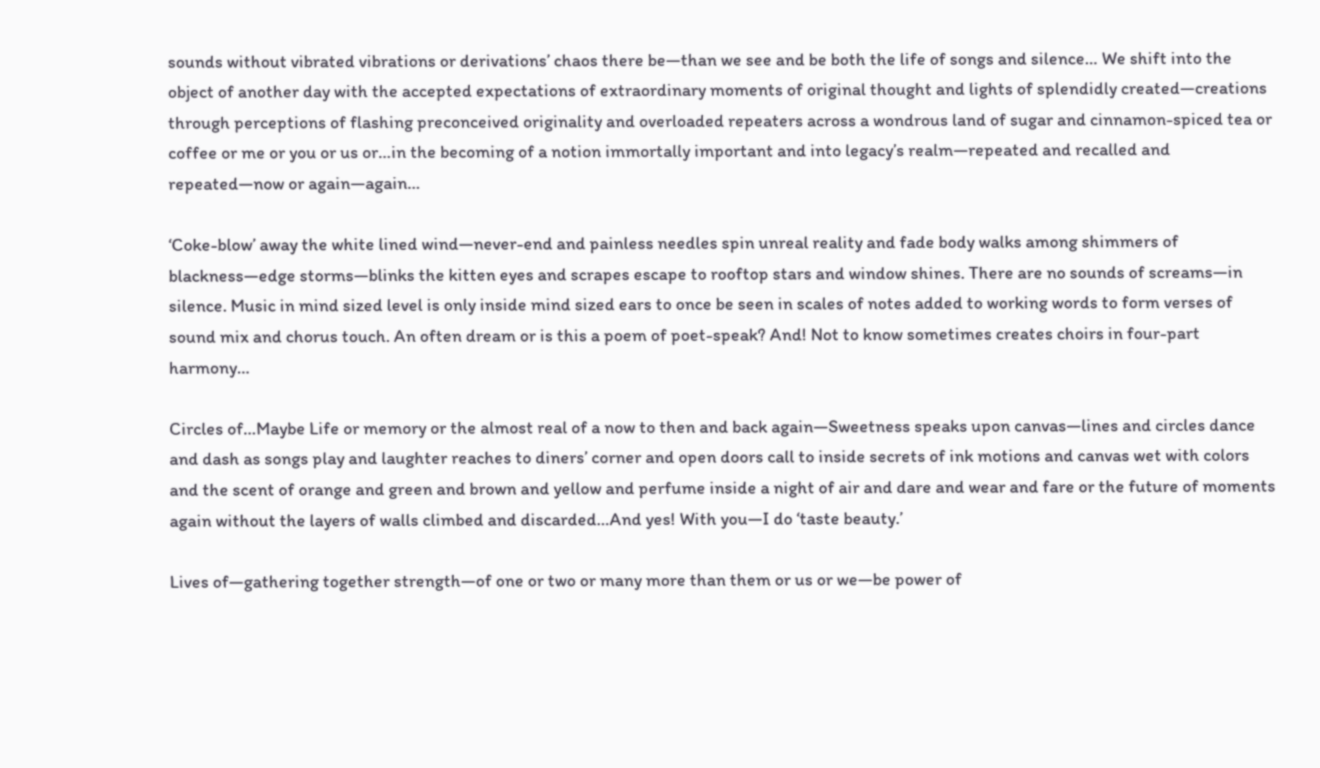sounds without vibrated vibrations or derivations’ chaos there be—than we see and be both the life of songs and silence… We shift into the object of another day with the accepted expectations of extraordinary moments of original thought and lights of splendidly created—creations through perceptions of flashing preconceived originality and overloaded repeaters across a wondrous land of sugar and cinnamon-spiced tea or coffee or me or you or us or…in the becoming of a notion immortally important and into legacy’s realm—repeated and recalled and repeated—now or again—again…

‘Coke-blow’ away the white lined wind—never-end and painless needles spin unreal reality and fade body walks among shimmers of blackness—edge storms—blinks the kitten eyes and scrapes escape to rooftop stars and window shines. There are no sounds of screams—in silence. Music in mind sized level is only inside mind sized ears to once be seen in scales of notes added to working words to form verses of sound mix and chorus touch. An often dream or is this a poem of poet-speak? And! Not to know sometimes creates choirs in four-part harmony…

Circles of…Maybe Life or memory or the almost real of a now to then and back again—Sweetness speaks upon canvas—lines and circles dance and dash as songs play and laughter reaches to diners’ corner and open doors call to inside secrets of ink motions and canvas wet with colors and the scent of orange and green and brown and yellow and perfume inside a night of air and dare and wear and fare or the future of moments again without the layers of walls climbed and discarded…And yes! With you—I do ‘taste beauty.’

Lives of—gathering together strength—of one or two or many more than them or us or we—be power of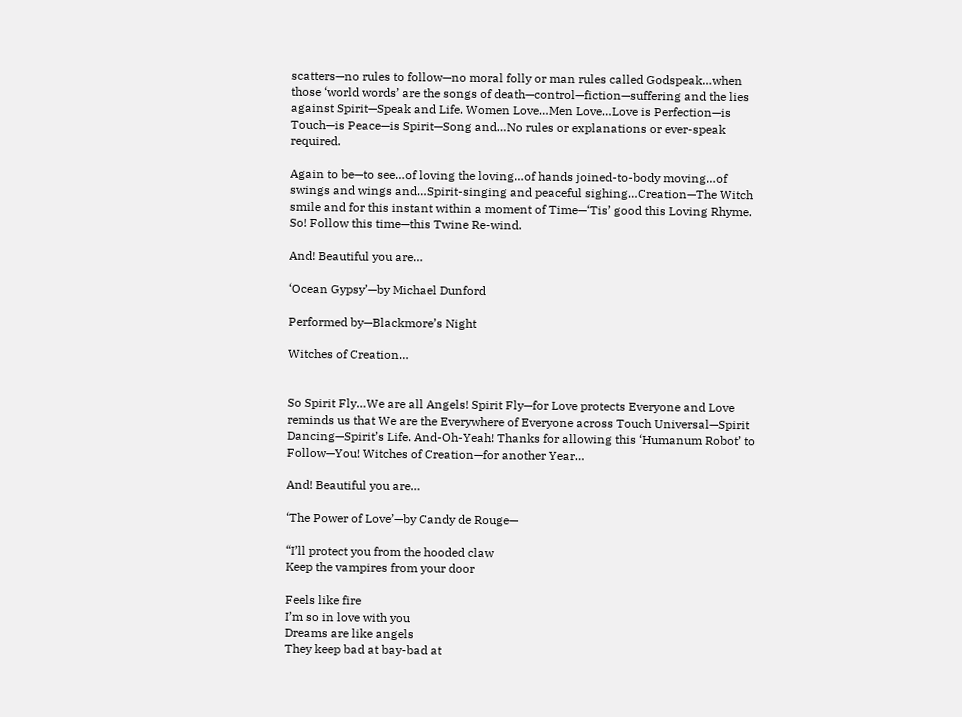scatters—no rules to follow—no moral folly or man rules called Godspeak…when those ‘world words’ are the songs of death—control—fiction—suffering and the lies against Spirit—Speak and Life. Women Love…Men Love…Love is Perfection—is Touch—is Peace—is Spirit—Song and…No rules or explanations or ever-speak required.

Again to be—to see…of loving the loving…of hands joined-to-body moving…of swings and wings and…Spirit-singing and peaceful sighing…Creation—The Witch smile and for this instant within a moment of Time—‘Tis’ good this Loving Rhyme. So! Follow this time—this Twine Re-wind.

And! Beautiful you are…

‘Ocean Gypsy’—by Michael Dunford

Performed by—Blackmore’s Night

Witches of Creation…


So Spirit Fly…We are all Angels! Spirit Fly—for Love protects Everyone and Love reminds us that We are the Everywhere of Everyone across Touch Universal—Spirit Dancing—Spirit’s Life. And-Oh-Yeah! Thanks for allowing this ‘Humanum Robot’ to Follow—You! Witches of Creation—for another Year…

And! Beautiful you are…

‘The Power of Love’—by Candy de Rouge—

“I’ll protect you from the hooded claw
Keep the vampires from your door

Feels like fire
I’m so in love with you
Dreams are like angels
They keep bad at bay-bad at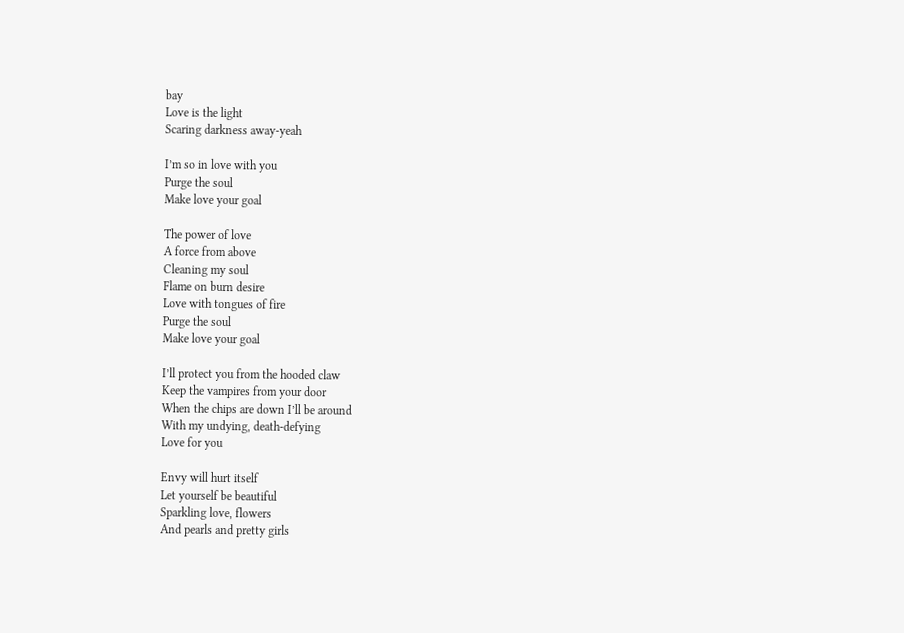bay
Love is the light
Scaring darkness away-yeah

I’m so in love with you
Purge the soul
Make love your goal

The power of love
A force from above
Cleaning my soul
Flame on burn desire
Love with tongues of fire
Purge the soul
Make love your goal

I’ll protect you from the hooded claw
Keep the vampires from your door
When the chips are down I’ll be around
With my undying, death-defying
Love for you

Envy will hurt itself
Let yourself be beautiful
Sparkling love, flowers
And pearls and pretty girls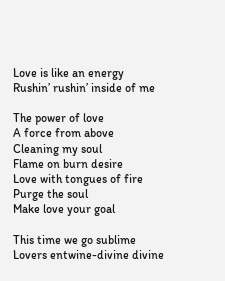Love is like an energy
Rushin’ rushin’ inside of me

The power of love
A force from above
Cleaning my soul
Flame on burn desire
Love with tongues of fire
Purge the soul
Make love your goal

This time we go sublime
Lovers entwine-divine divine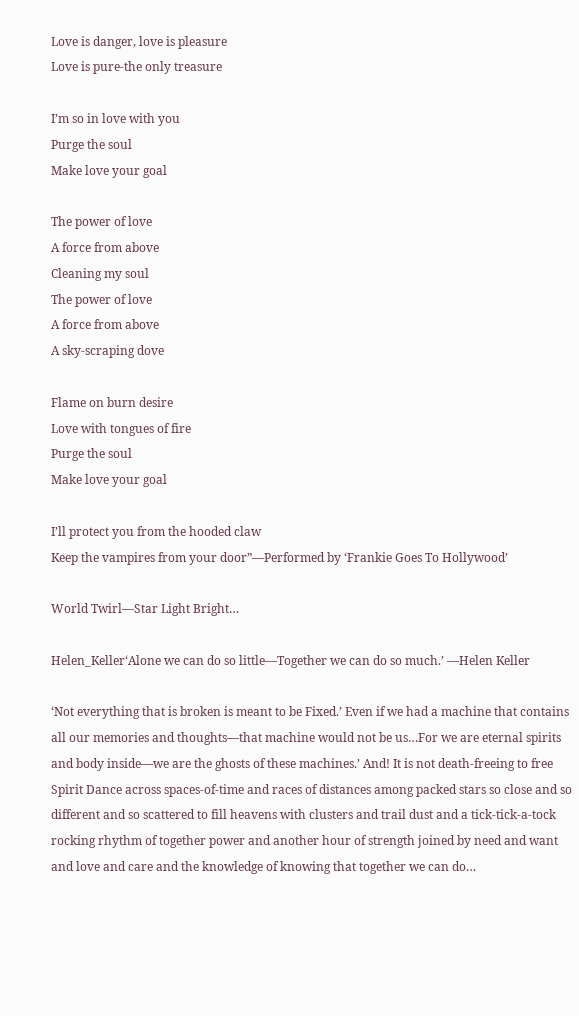Love is danger, love is pleasure
Love is pure-the only treasure

I’m so in love with you
Purge the soul
Make love your goal

The power of love
A force from above
Cleaning my soul
The power of love
A force from above
A sky-scraping dove

Flame on burn desire
Love with tongues of fire
Purge the soul
Make love your goal

I’ll protect you from the hooded claw
Keep the vampires from your door”—Performed by ‘Frankie Goes To Hollywood’

World Twirl—Star Light Bright…

Helen_Keller‘Alone we can do so little—Together we can do so much.’ —Helen Keller

‘Not everything that is broken is meant to be Fixed.’ Even if we had a machine that contains all our memories and thoughts—that machine would not be us…For we are eternal spirits and body inside—we are the ghosts of these machines.’ And! It is not death-freeing to free Spirit Dance across spaces-of-time and races of distances among packed stars so close and so different and so scattered to fill heavens with clusters and trail dust and a tick-tick-a-tock rocking rhythm of together power and another hour of strength joined by need and want and love and care and the knowledge of knowing that together we can do…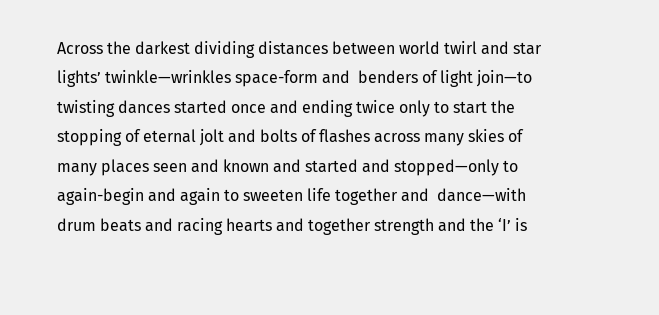Across the darkest dividing distances between world twirl and star lights’ twinkle—wrinkles space-form and  benders of light join—to twisting dances started once and ending twice only to start the stopping of eternal jolt and bolts of flashes across many skies of many places seen and known and started and stopped—only to again-begin and again to sweeten life together and  dance—with drum beats and racing hearts and together strength and the ‘I’ is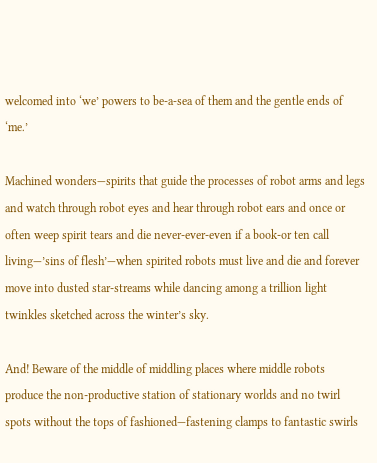welcomed into ‘we’ powers to be-a-sea of them and the gentle ends of ‘me.’

Machined wonders—spirits that guide the processes of robot arms and legs and watch through robot eyes and hear through robot ears and once or often weep spirit tears and die never-ever-even if a book-or ten call living—’sins of flesh’—when spirited robots must live and die and forever move into dusted star-streams while dancing among a trillion light twinkles sketched across the winter’s sky.

And! Beware of the middle of middling places where middle robots produce the non-productive station of stationary worlds and no twirl spots without the tops of fashioned—fastening clamps to fantastic swirls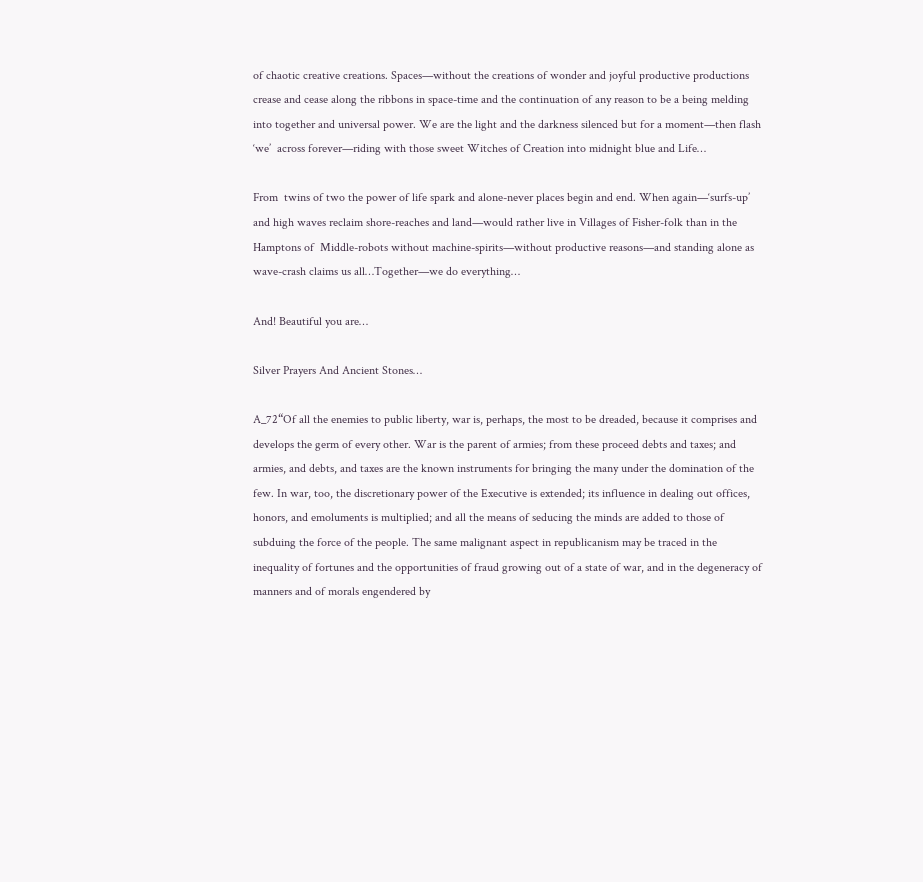of chaotic creative creations. Spaces—without the creations of wonder and joyful productive productions  crease and cease along the ribbons in space-time and the continuation of any reason to be a being melding into together and universal power. We are the light and the darkness silenced but for a moment—then flash ‘we’  across forever—riding with those sweet Witches of Creation into midnight blue and Life…

From  twins of two the power of life spark and alone-never places begin and end. When again—‘surfs-up’ and high waves reclaim shore-reaches and land—would rather live in Villages of Fisher-folk than in the Hamptons of  Middle-robots without machine-spirits—without productive reasons—and standing alone as wave-crash claims us all…Together—we do everything…

And! Beautiful you are…

Silver Prayers And Ancient Stones…

A_72“Of all the enemies to public liberty, war is, perhaps, the most to be dreaded, because it comprises and develops the germ of every other. War is the parent of armies; from these proceed debts and taxes; and armies, and debts, and taxes are the known instruments for bringing the many under the domination of the few. In war, too, the discretionary power of the Executive is extended; its influence in dealing out offices, honors, and emoluments is multiplied; and all the means of seducing the minds are added to those of subduing the force of the people. The same malignant aspect in republicanism may be traced in the inequality of fortunes and the opportunities of fraud growing out of a state of war, and in the degeneracy of manners and of morals engendered by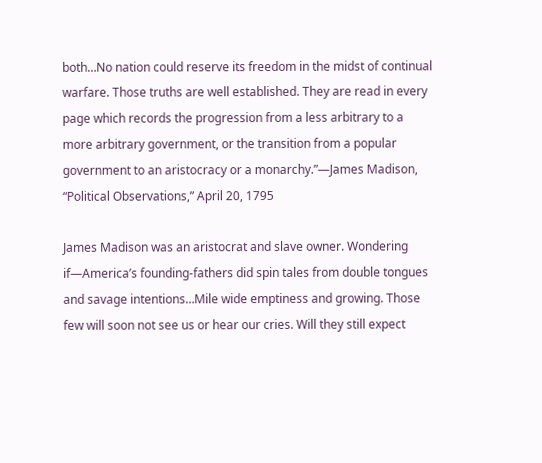both…No nation could reserve its freedom in the midst of continual warfare. Those truths are well established. They are read in every page which records the progression from a less arbitrary to a more arbitrary government, or the transition from a popular government to an aristocracy or a monarchy.”—James Madison, “Political Observations,” April 20, 1795

James Madison was an aristocrat and slave owner. Wondering if—America’s founding-fathers did spin tales from double tongues and savage intentions…Mile wide emptiness and growing. Those few will soon not see us or hear our cries. Will they still expect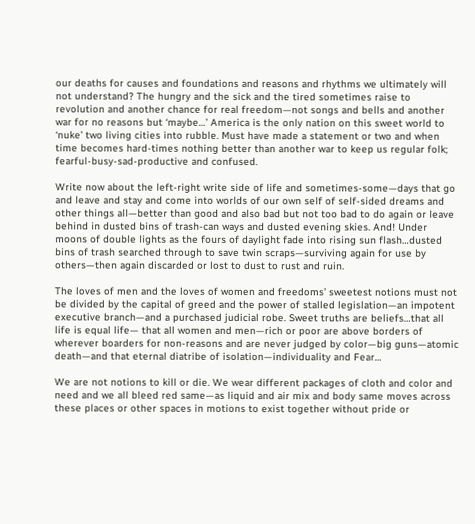our deaths for causes and foundations and reasons and rhythms we ultimately will not understand? The hungry and the sick and the tired sometimes raise to revolution and another chance for real freedom—not songs and bells and another war for no reasons but ‘maybe…’ America is the only nation on this sweet world to ‘nuke’ two living cities into rubble. Must have made a statement or two and when time becomes hard-times nothing better than another war to keep us regular folk; fearful-busy-sad-productive and confused.

Write now about the left-right write side of life and sometimes-some—days that go and leave and stay and come into worlds of our own self of self-sided dreams and other things all—better than good and also bad but not too bad to do again or leave behind in dusted bins of trash-can ways and dusted evening skies. And! Under moons of double lights as the fours of daylight fade into rising sun flash…dusted bins of trash searched through to save twin scraps—surviving again for use by others—then again discarded or lost to dust to rust and ruin.

The loves of men and the loves of women and freedoms’ sweetest notions must not be divided by the capital of greed and the power of stalled legislation—an impotent executive branch—and a purchased judicial robe. Sweet truths are beliefs…that all life is equal life— that all women and men—rich or poor are above borders of  wherever boarders for non-reasons and are never judged by color—big guns—atomic death—and that eternal diatribe of isolation—individuality and Fear…

We are not notions to kill or die. We wear different packages of cloth and color and need and we all bleed red same—as liquid and air mix and body same moves across these places or other spaces in motions to exist together without pride or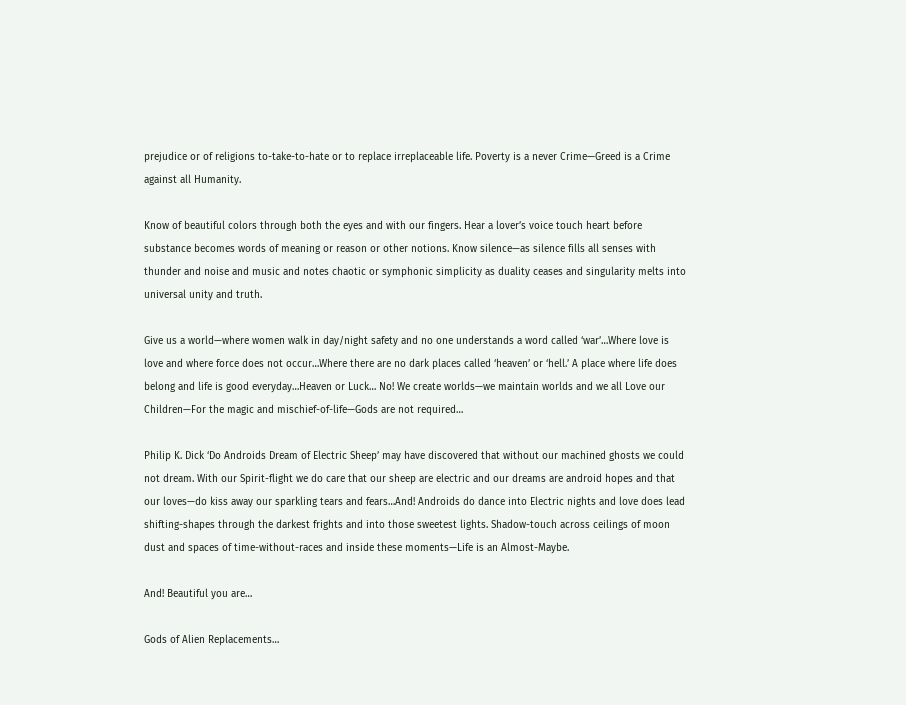prejudice or of religions to-take-to-hate or to replace irreplaceable life. Poverty is a never Crime—Greed is a Crime against all Humanity.

Know of beautiful colors through both the eyes and with our fingers. Hear a lover’s voice touch heart before substance becomes words of meaning or reason or other notions. Know silence—as silence fills all senses with thunder and noise and music and notes chaotic or symphonic simplicity as duality ceases and singularity melts into universal unity and truth.

Give us a world—where women walk in day/night safety and no one understands a word called ‘war’…Where love is love and where force does not occur…Where there are no dark places called ‘heaven’ or ‘hell.’ A place where life does belong and life is good everyday…Heaven or Luck… No! We create worlds—we maintain worlds and we all Love our Children—For the magic and mischief-of-life—Gods are not required…

Philip K. Dick ‘Do Androids Dream of Electric Sheep’ may have discovered that without our machined ghosts we could not dream. With our Spirit-flight we do care that our sheep are electric and our dreams are android hopes and that our loves—do kiss away our sparkling tears and fears…And! Androids do dance into Electric nights and love does lead shifting-shapes through the darkest frights and into those sweetest lights. Shadow-touch across ceilings of moon dust and spaces of time-without-races and inside these moments—Life is an Almost-Maybe.

And! Beautiful you are…

Gods of Alien Replacements…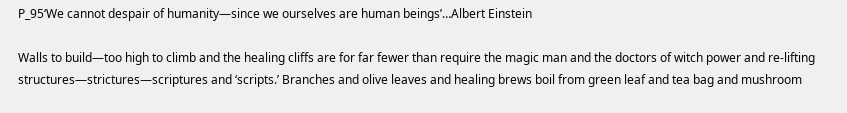P_95‘We cannot despair of humanity—since we ourselves are human beings’…Albert Einstein

Walls to build—too high to climb and the healing cliffs are for far fewer than require the magic man and the doctors of witch power and re-lifting structures—strictures—scriptures and ‘scripts.’ Branches and olive leaves and healing brews boil from green leaf and tea bag and mushroom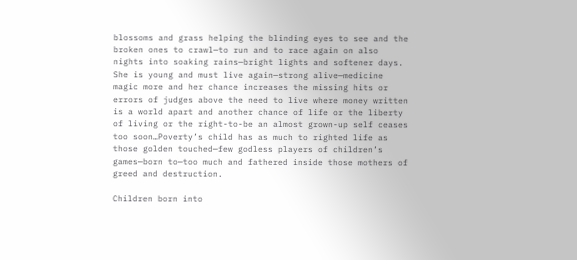blossoms and grass helping the blinding eyes to see and the broken ones to crawl—to run and to race again on also nights into soaking rains—bright lights and softener days. She is young and must live again—strong alive—medicine magic more and her chance increases the missing hits or errors of judges above the need to live where money written is a world apart and another chance of life or the liberty of living or the right-to-be an almost grown-up self ceases too soon…Poverty’s child has as much to righted life as those golden touched—few godless players of children’s games—born to—too much and fathered inside those mothers of greed and destruction.

Children born into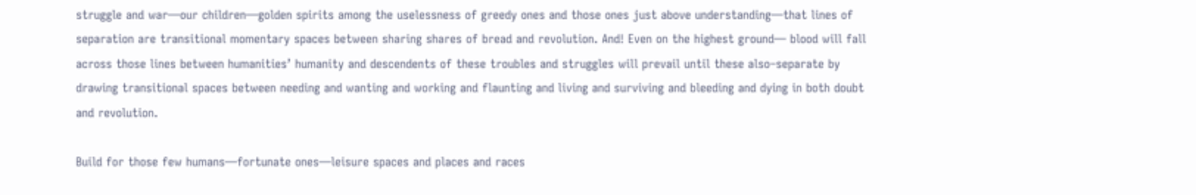struggle and war—our children—golden spirits among the uselessness of greedy ones and those ones just above understanding—that lines of separation are transitional momentary spaces between sharing shares of bread and revolution. And! Even on the highest ground— blood will fall across those lines between humanities’ humanity and descendents of these troubles and struggles will prevail until these also–separate by drawing transitional spaces between needing and wanting and working and flaunting and living and surviving and bleeding and dying in both doubt and revolution.

Build for those few humans—fortunate ones—leisure spaces and places and races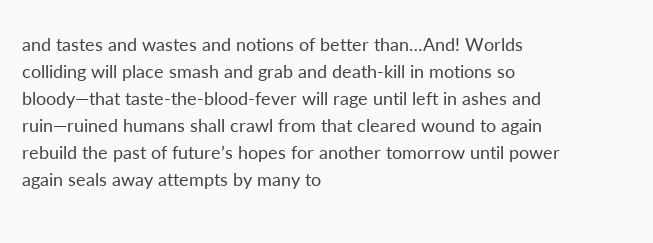and tastes and wastes and notions of better than…And! Worlds colliding will place smash and grab and death-kill in motions so bloody—that taste-the-blood-fever will rage until left in ashes and ruin—ruined humans shall crawl from that cleared wound to again rebuild the past of future’s hopes for another tomorrow until power again seals away attempts by many to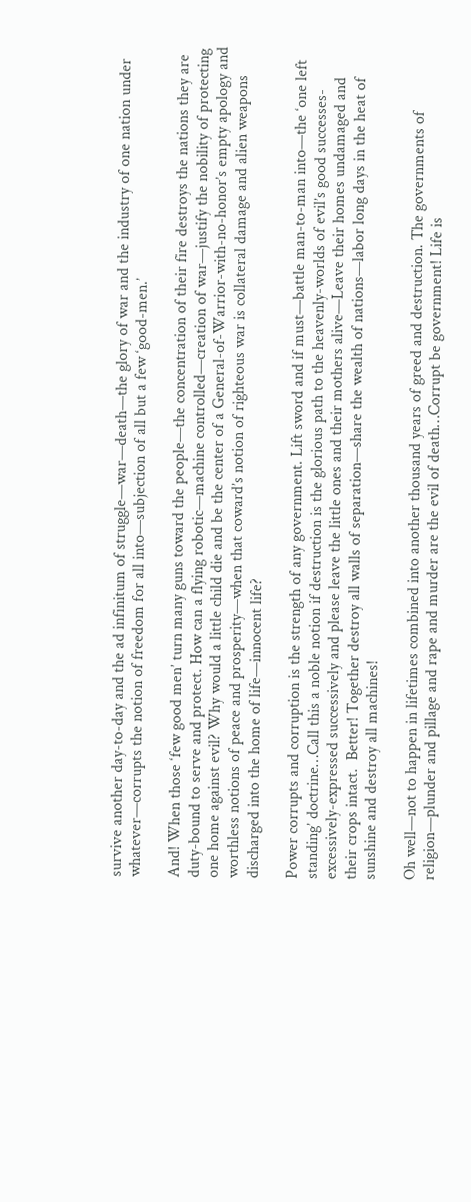survive another day-to-day and the ad infinitum of struggle—war—death—the glory of war and the industry of one nation under whatever—corrupts the notion of freedom for all into—subjection of all but a few ‘good-men.’

And! When those ‘few good men’ turn many guns toward the people—the concentration of their fire destroys the nations they are duty-bound to serve and protect. How can a flying robotic—machine controlled—creation of war—justify the nobility of protecting one home against evil? Why would a little child die and be the center of a General-of-Warrior-with-no-honor’s empty apology and worthless notions of peace and prosperity—when that coward’s notion of righteous war is collateral damage and alien weapons discharged into the home of life—innocent life?

Power corrupts and corruption is the strength of any government. Lift sword and if must—battle man-to-man into—the ‘one left standing’ doctrine…Call this a noble notion if destruction is the glorious path to the heavenly-worlds of evil’s good successes-excessively-expressed successively and please leave the little ones and their mothers alive—Leave their homes undamaged and their crops intact.  Better! Together destroy all walls of separation—share the wealth of nations—labor long days in the heat of sunshine and destroy all machines!

Oh well—not to happen in lifetimes combined into another thousand years of greed and destruction. The governments of religion—plunder and pillage and rape and murder are the evil of death…Corrupt be government! Life is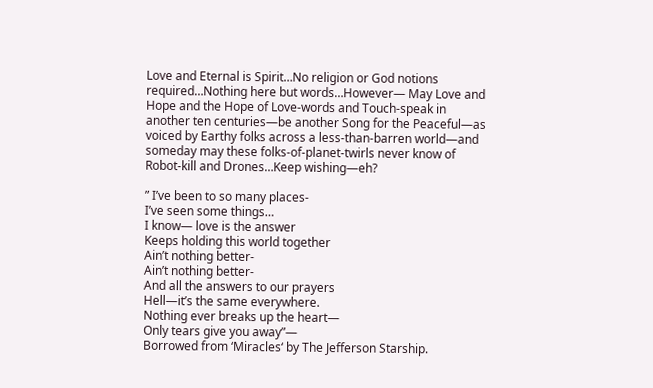Love and Eternal is Spirit…No religion or God notions required…Nothing here but words…However— May Love and Hope and the Hope of Love-words and Touch-speak in another ten centuries—be another Song for the Peaceful—as voiced by Earthy folks across a less-than-barren world—and someday may these folks-of-planet-twirls never know of Robot-kill and Drones…Keep wishing—eh?

” I’ve been to so many places-
I’ve seen some things…
I know— love is the answer
Keeps holding this world together
Ain’t nothing better-
Ain’t nothing better-
And all the answers to our prayers
Hell—it’s the same everywhere.
Nothing ever breaks up the heart—
Only tears give you away”—
Borrowed from ‘Miracles‘ by The Jefferson Starship.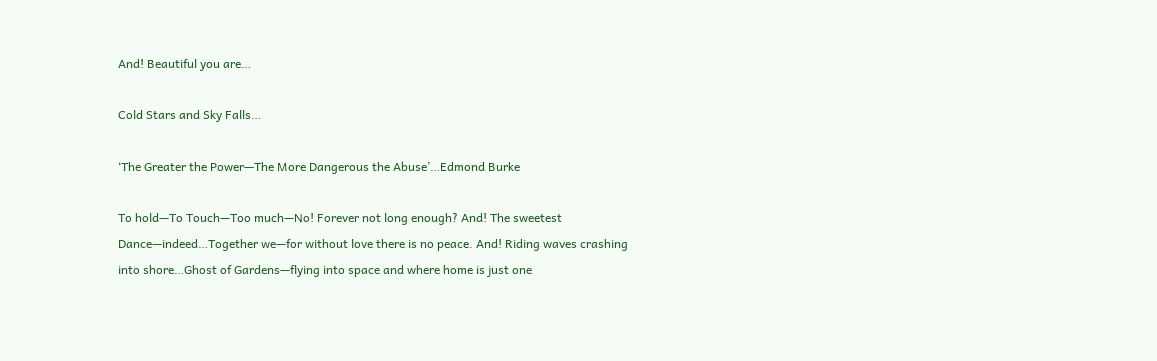And! Beautiful you are…

Cold Stars and Sky Falls…

‘The Greater the Power—The More Dangerous the Abuse’…Edmond Burke

To hold—To Touch—Too much—No! Forever not long enough? And! The sweetest Dance—indeed…Together we—for without love there is no peace. And! Riding waves crashing into shore…Ghost of Gardens—flying into space and where home is just one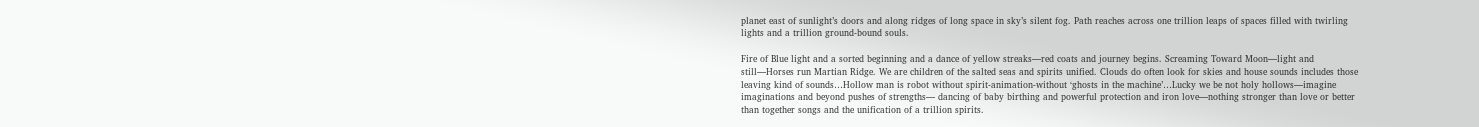planet east of sunlight’s doors and along ridges of long space in sky’s silent fog. Path reaches across one trillion leaps of spaces filled with twirling lights and a trillion ground-bound souls.

Fire of Blue light and a sorted beginning and a dance of yellow streaks—red coats and journey begins. Screaming Toward Moon—light and still—Horses run Martian Ridge. We are children of the salted seas and spirits unified. Clouds do often look for skies and house sounds includes those leaving kind of sounds…Hollow man is robot without spirit-animation-without ‘ghosts in the machine’…Lucky we be not holy hollows—imagine imaginations and beyond pushes of strengths— dancing of baby birthing and powerful protection and iron love—nothing stronger than love or better than together songs and the unification of a trillion spirits.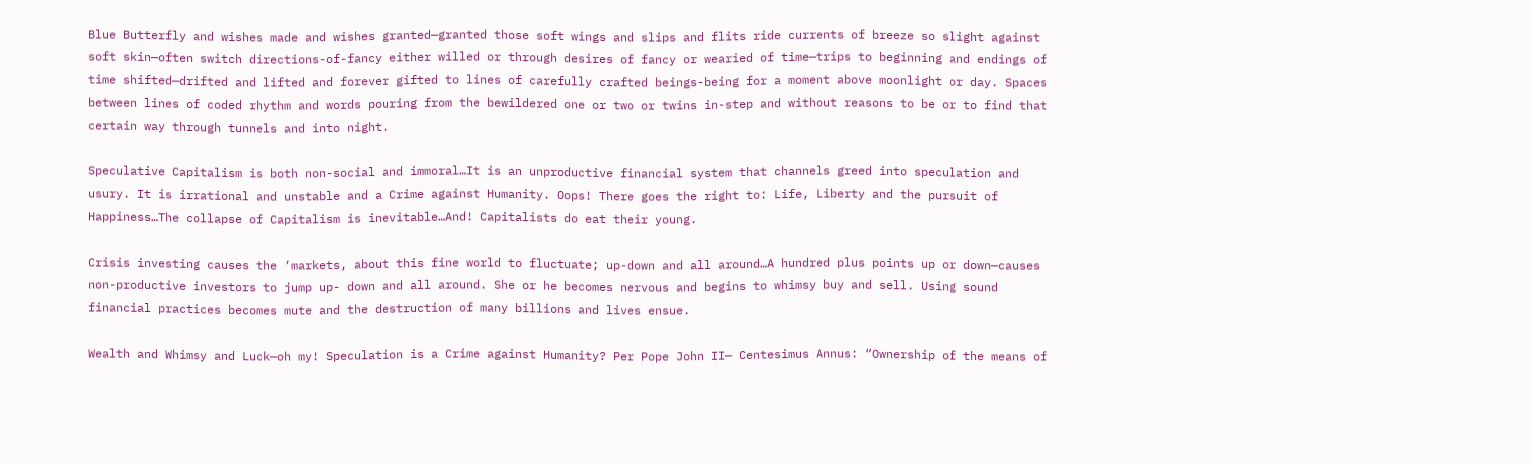Blue Butterfly and wishes made and wishes granted—granted those soft wings and slips and flits ride currents of breeze so slight against soft skin—often switch directions-of-fancy either willed or through desires of fancy or wearied of time—trips to beginning and endings of time shifted—drifted and lifted and forever gifted to lines of carefully crafted beings-being for a moment above moonlight or day. Spaces between lines of coded rhythm and words pouring from the bewildered one or two or twins in-step and without reasons to be or to find that certain way through tunnels and into night.

Speculative Capitalism is both non-social and immoral…It is an unproductive financial system that channels greed into speculation and usury. It is irrational and unstable and a Crime against Humanity. Oops! There goes the right to: Life, Liberty and the pursuit of Happiness…The collapse of Capitalism is inevitable…And! Capitalists do eat their young.

Crisis investing causes the ‘markets, about this fine world to fluctuate; up-down and all around…A hundred plus points up or down—causes non-productive investors to jump up- down and all around. She or he becomes nervous and begins to whimsy buy and sell. Using sound financial practices becomes mute and the destruction of many billions and lives ensue.

Wealth and Whimsy and Luck—oh my! Speculation is a Crime against Humanity? Per Pope John II— Centesimus Annus: “Ownership of the means of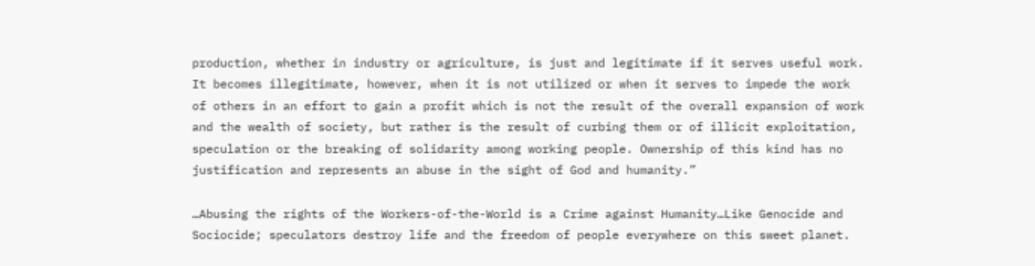production, whether in industry or agriculture, is just and legitimate if it serves useful work. It becomes illegitimate, however, when it is not utilized or when it serves to impede the work of others in an effort to gain a profit which is not the result of the overall expansion of work and the wealth of society, but rather is the result of curbing them or of illicit exploitation, speculation or the breaking of solidarity among working people. Ownership of this kind has no justification and represents an abuse in the sight of God and humanity.”

…Abusing the rights of the Workers-of-the-World is a Crime against Humanity…Like Genocide and Sociocide; speculators destroy life and the freedom of people everywhere on this sweet planet.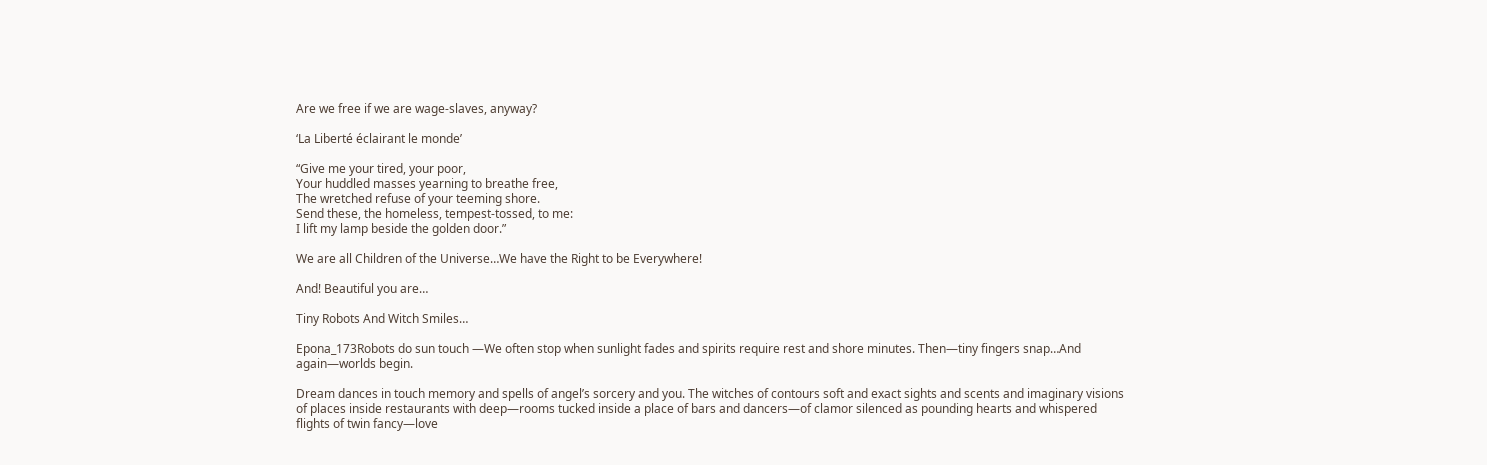Are we free if we are wage-slaves, anyway?

‘La Liberté éclairant le monde’

“Give me your tired, your poor,
Your huddled masses yearning to breathe free,
The wretched refuse of your teeming shore.
Send these, the homeless, tempest-tossed, to me:
I lift my lamp beside the golden door.”

We are all Children of the Universe…We have the Right to be Everywhere!

And! Beautiful you are…

Tiny Robots And Witch Smiles…

Epona_173Robots do sun touch —We often stop when sunlight fades and spirits require rest and shore minutes. Then—tiny fingers snap…And again—worlds begin.

Dream dances in touch memory and spells of angel’s sorcery and you. The witches of contours soft and exact sights and scents and imaginary visions of places inside restaurants with deep—rooms tucked inside a place of bars and dancers—of clamor silenced as pounding hearts and whispered flights of twin fancy—love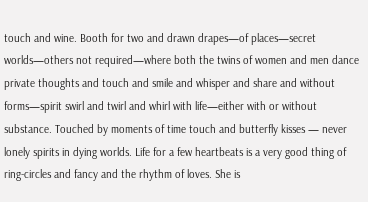touch and wine. Booth for two and drawn drapes—of places—secret worlds—others not required—where both the twins of women and men dance private thoughts and touch and smile and whisper and share and without forms—spirit swirl and twirl and whirl with life—either with or without substance. Touched by moments of time touch and butterfly kisses — never lonely spirits in dying worlds. Life for a few heartbeats is a very good thing of ring-circles and fancy and the rhythm of loves. She is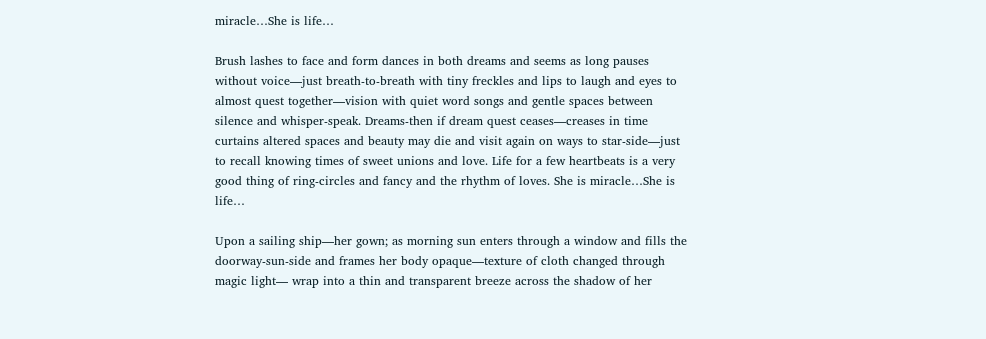miracle…She is life…

Brush lashes to face and form dances in both dreams and seems as long pauses without voice—just breath-to-breath with tiny freckles and lips to laugh and eyes to almost quest together—vision with quiet word songs and gentle spaces between silence and whisper-speak. Dreams-then if dream quest ceases—creases in time curtains altered spaces and beauty may die and visit again on ways to star-side—just to recall knowing times of sweet unions and love. Life for a few heartbeats is a very good thing of ring-circles and fancy and the rhythm of loves. She is miracle…She is life…

Upon a sailing ship—her gown; as morning sun enters through a window and fills the doorway-sun-side and frames her body opaque—texture of cloth changed through magic light— wrap into a thin and transparent breeze across the shadow of her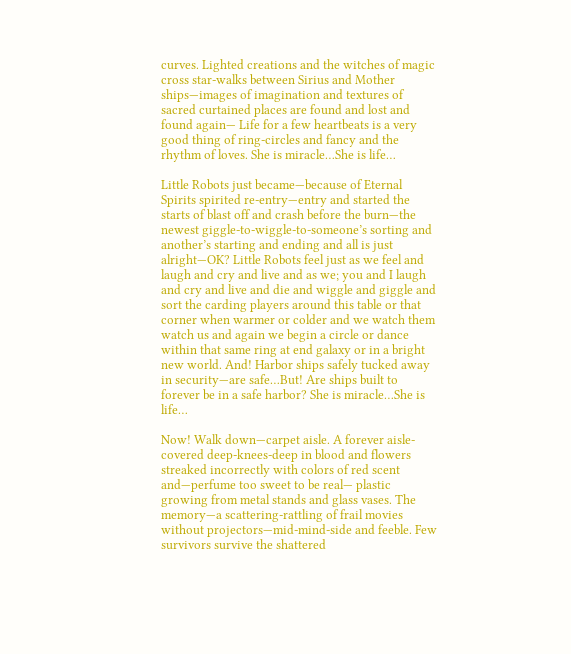curves. Lighted creations and the witches of magic cross star-walks between Sirius and Mother ships—images of imagination and textures of sacred curtained places are found and lost and found again— Life for a few heartbeats is a very good thing of ring-circles and fancy and the rhythm of loves. She is miracle…She is life…

Little Robots just became—because of Eternal Spirits spirited re-entry—entry and started the starts of blast off and crash before the burn—the newest giggle-to-wiggle-to-someone’s sorting and another’s starting and ending and all is just alright—OK? Little Robots feel just as we feel and laugh and cry and live and as we; you and I laugh and cry and live and die and wiggle and giggle and sort the carding players around this table or that corner when warmer or colder and we watch them watch us and again we begin a circle or dance within that same ring at end galaxy or in a bright new world. And! Harbor ships safely tucked away in security—are safe…But! Are ships built to forever be in a safe harbor? She is miracle…She is life…

Now! Walk down—carpet aisle. A forever aisle-covered deep-knees-deep in blood and flowers streaked incorrectly with colors of red scent and—perfume too sweet to be real— plastic growing from metal stands and glass vases. The memory—a scattering-rattling of frail movies without projectors—mid-mind-side and feeble. Few survivors survive the shattered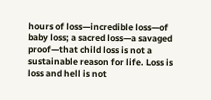hours of loss—incredible loss—of baby loss; a sacred loss—a savaged proof—that child loss is not a sustainable reason for life. Loss is loss and hell is not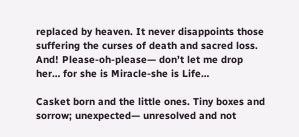replaced by heaven. It never disappoints those suffering the curses of death and sacred loss. And! Please-oh-please— don’t let me drop her… for she is Miracle-she is Life…

Casket born and the little ones. Tiny boxes and sorrow; unexpected— unresolved and not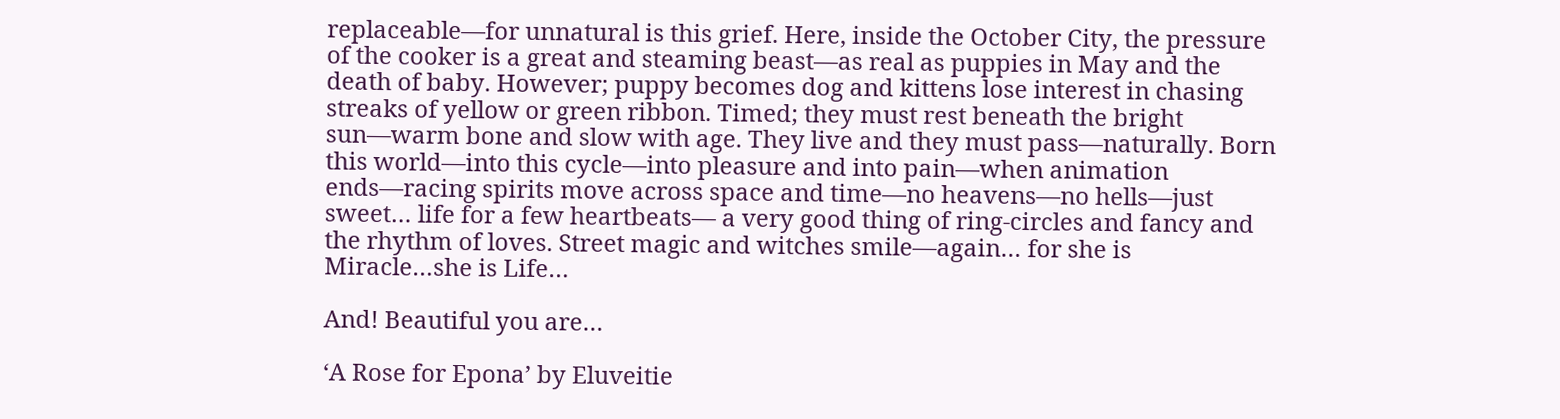replaceable—for unnatural is this grief. Here, inside the October City, the pressure of the cooker is a great and steaming beast—as real as puppies in May and the death of baby. However; puppy becomes dog and kittens lose interest in chasing streaks of yellow or green ribbon. Timed; they must rest beneath the bright sun—warm bone and slow with age. They live and they must pass—naturally. Born this world—into this cycle—into pleasure and into pain—when animation ends—racing spirits move across space and time—no heavens—no hells—just sweet… life for a few heartbeats— a very good thing of ring-circles and fancy and the rhythm of loves. Street magic and witches smile—again… for she is Miracle…she is Life…

And! Beautiful you are…

‘A Rose for Epona’ by Eluveitie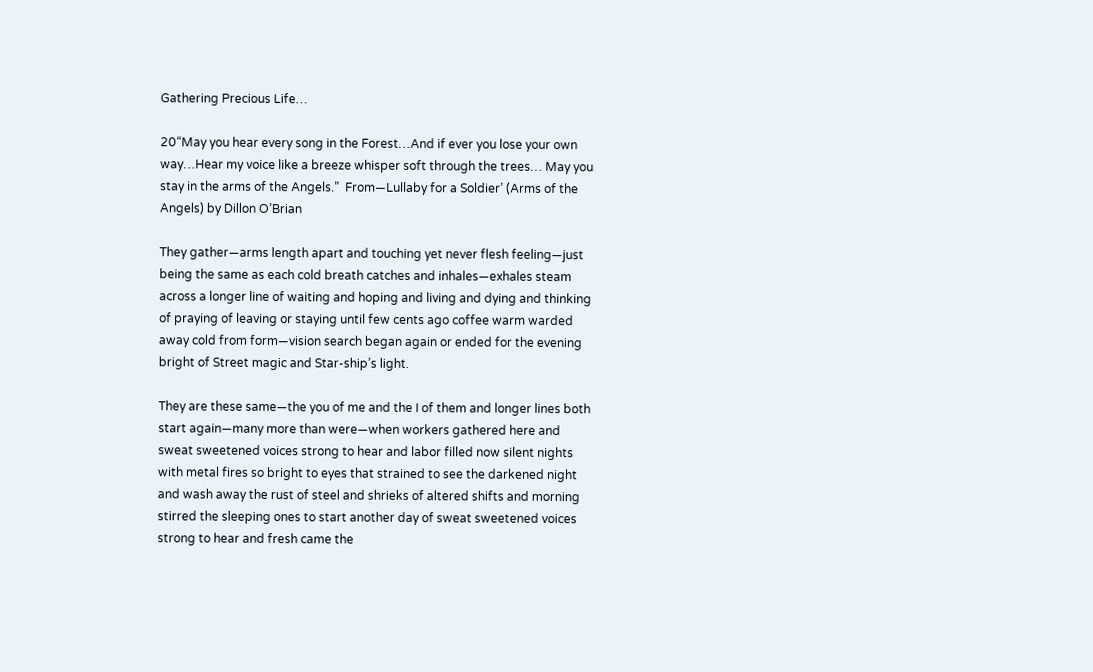Gathering Precious Life…

20“May you hear every song in the Forest…And if ever you lose your own way…Hear my voice like a breeze whisper soft through the trees… May you stay in the arms of the Angels.”  From—Lullaby for a Soldier’ (Arms of the Angels) by Dillon O’Brian

They gather—arms length apart and touching yet never flesh feeling—just being the same as each cold breath catches and inhales—exhales steam across a longer line of waiting and hoping and living and dying and thinking of praying of leaving or staying until few cents ago coffee warm warded away cold from form—vision search began again or ended for the evening bright of Street magic and Star-ship’s light.

They are these same—the you of me and the I of them and longer lines both start again—many more than were—when workers gathered here and sweat sweetened voices strong to hear and labor filled now silent nights with metal fires so bright to eyes that strained to see the darkened night and wash away the rust of steel and shrieks of altered shifts and morning stirred the sleeping ones to start another day of sweat sweetened voices strong to hear and fresh came the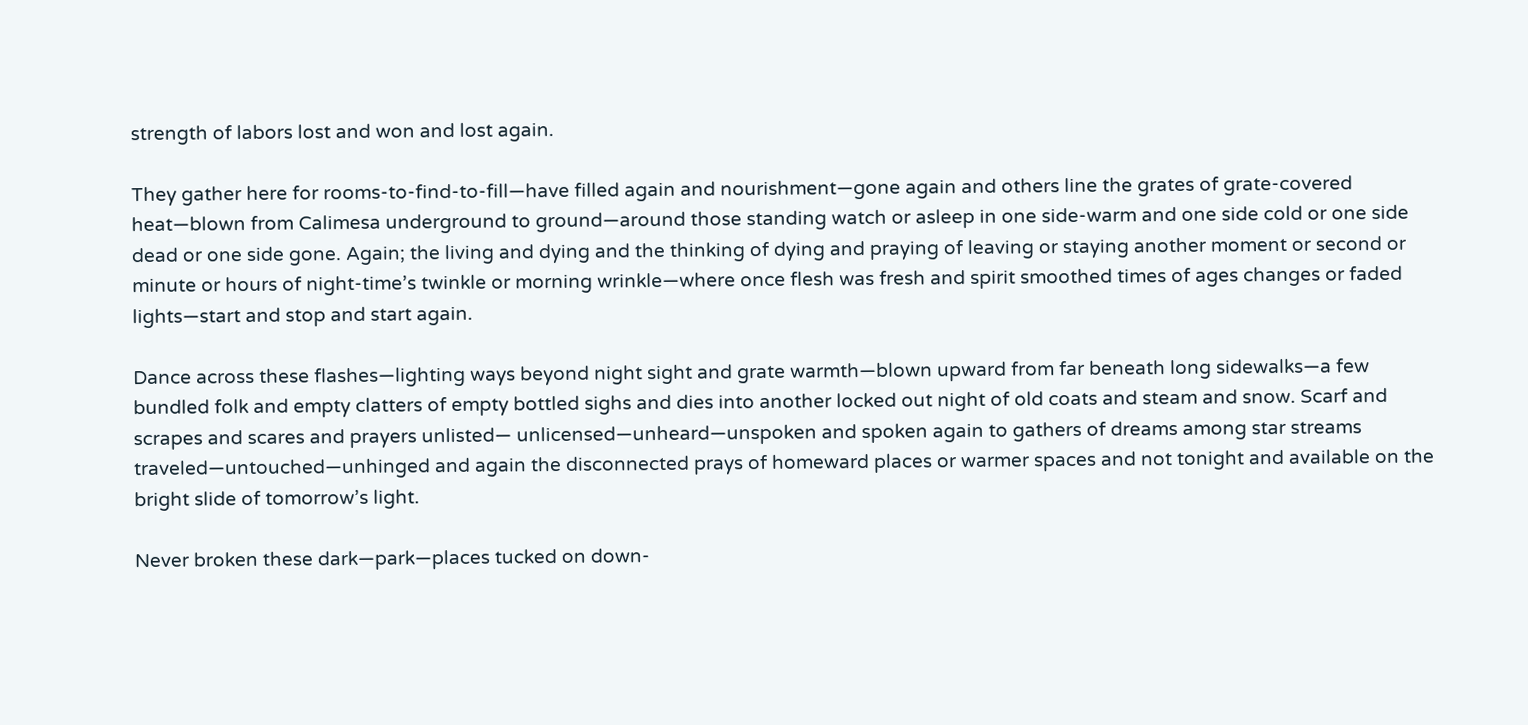strength of labors lost and won and lost again.

They gather here for rooms-to-find-to-fill—have filled again and nourishment—gone again and others line the grates of grate-covered heat—blown from Calimesa underground to ground—around those standing watch or asleep in one side-warm and one side cold or one side dead or one side gone. Again; the living and dying and the thinking of dying and praying of leaving or staying another moment or second or minute or hours of night-time’s twinkle or morning wrinkle—where once flesh was fresh and spirit smoothed times of ages changes or faded lights—start and stop and start again.

Dance across these flashes—lighting ways beyond night sight and grate warmth—blown upward from far beneath long sidewalks—a few bundled folk and empty clatters of empty bottled sighs and dies into another locked out night of old coats and steam and snow. Scarf and scrapes and scares and prayers unlisted— unlicensed—unheard—unspoken and spoken again to gathers of dreams among star streams traveled—untouched—unhinged and again the disconnected prays of homeward places or warmer spaces and not tonight and available on the bright slide of tomorrow’s light.

Never broken these dark—park—places tucked on down-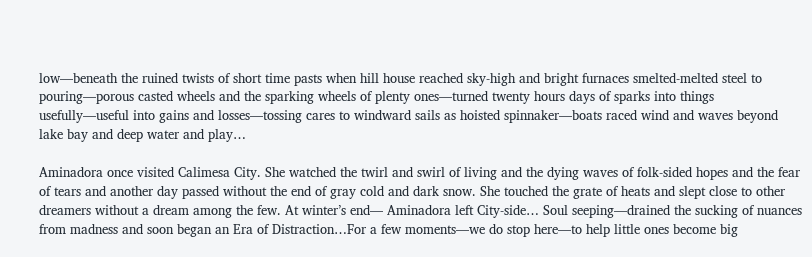low—beneath the ruined twists of short time pasts when hill house reached sky-high and bright furnaces smelted-melted steel to pouring—porous casted wheels and the sparking wheels of plenty ones—turned twenty hours days of sparks into things usefully—useful into gains and losses—tossing cares to windward sails as hoisted spinnaker—boats raced wind and waves beyond lake bay and deep water and play…

Aminadora once visited Calimesa City. She watched the twirl and swirl of living and the dying waves of folk-sided hopes and the fear of tears and another day passed without the end of gray cold and dark snow. She touched the grate of heats and slept close to other dreamers without a dream among the few. At winter’s end— Aminadora left City-side… Soul seeping—drained the sucking of nuances from madness and soon began an Era of Distraction…For a few moments—we do stop here—to help little ones become big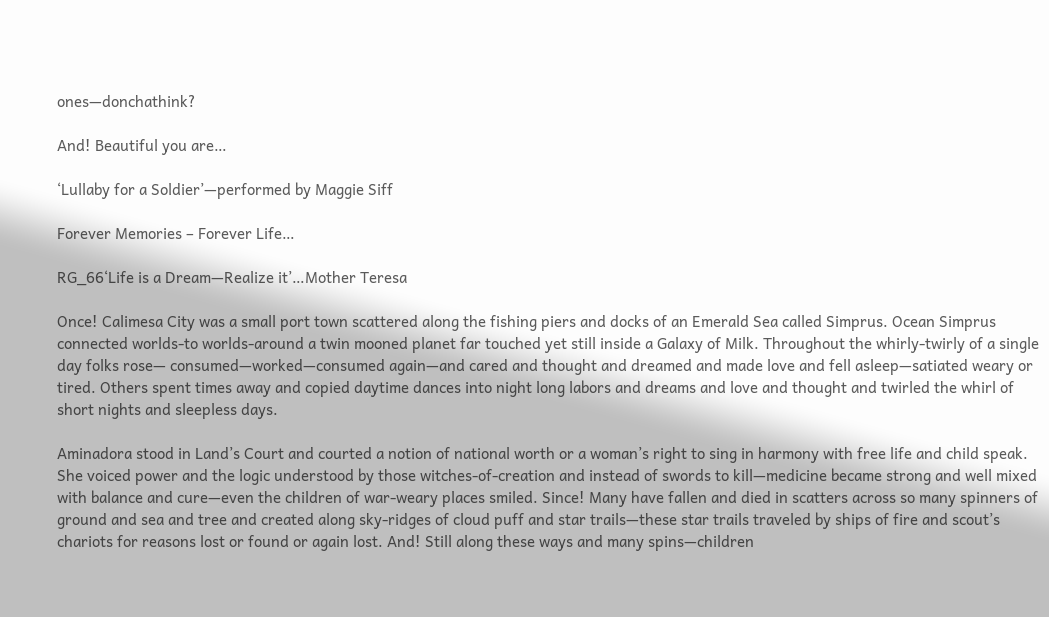ones—donchathink?

And! Beautiful you are…

‘Lullaby for a Soldier’—performed by Maggie Siff

Forever Memories – Forever Life…

RG_66‘Life is a Dream—Realize it’…Mother Teresa

Once! Calimesa City was a small port town scattered along the fishing piers and docks of an Emerald Sea called Simprus. Ocean Simprus connected worlds-to worlds-around a twin mooned planet far touched yet still inside a Galaxy of Milk. Throughout the whirly-twirly of a single day folks rose— consumed—worked—consumed again—and cared and thought and dreamed and made love and fell asleep—satiated weary or tired. Others spent times away and copied daytime dances into night long labors and dreams and love and thought and twirled the whirl of short nights and sleepless days.

Aminadora stood in Land’s Court and courted a notion of national worth or a woman’s right to sing in harmony with free life and child speak. She voiced power and the logic understood by those witches-of-creation and instead of swords to kill—medicine became strong and well mixed with balance and cure—even the children of war-weary places smiled. Since! Many have fallen and died in scatters across so many spinners of ground and sea and tree and created along sky-ridges of cloud puff and star trails—these star trails traveled by ships of fire and scout’s chariots for reasons lost or found or again lost. And! Still along these ways and many spins—children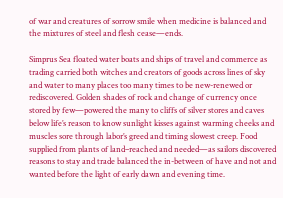of war and creatures of sorrow smile when medicine is balanced and the mixtures of steel and flesh cease—ends.

Simprus Sea floated water boats and ships of travel and commerce as trading carried both witches and creators of goods across lines of sky and water to many places too many times to be new-renewed or rediscovered. Golden shades of rock and change of currency once stored by few—powered the many to cliffs of silver stores and caves below life’s reason to know sunlight kisses against warming cheeks and muscles sore through labor’s greed and timing slowest creep. Food supplied from plants of land–reached and needed—as sailors discovered reasons to stay and trade balanced the in-between of have and not and wanted before the light of early dawn and evening time.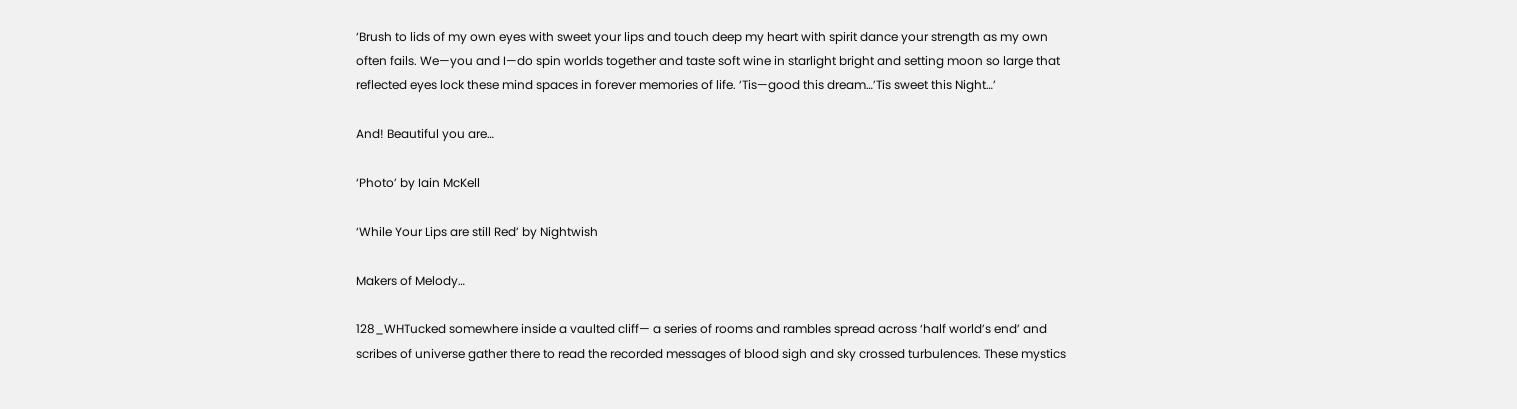‘Brush to lids of my own eyes with sweet your lips and touch deep my heart with spirit dance your strength as my own often fails. We—you and I—do spin worlds together and taste soft wine in starlight bright and setting moon so large that reflected eyes lock these mind spaces in forever memories of life. ‘Tis—good this dream…’Tis sweet this Night…’

And! Beautiful you are…

‘Photo’ by Iain McKell

‘While Your Lips are still Red’ by Nightwish

Makers of Melody…

128_WHTucked somewhere inside a vaulted cliff— a series of rooms and rambles spread across ‘half world’s end’ and scribes of universe gather there to read the recorded messages of blood sigh and sky crossed turbulences. These mystics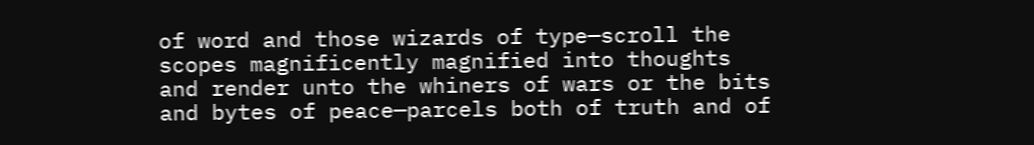of word and those wizards of type—scroll the scopes magnificently magnified into thoughts and render unto the whiners of wars or the bits and bytes of peace—parcels both of truth and of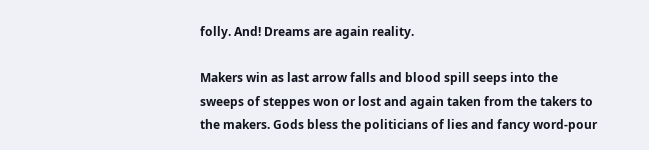folly. And! Dreams are again reality.

Makers win as last arrow falls and blood spill seeps into the sweeps of steppes won or lost and again taken from the takers to the makers. Gods bless the politicians of lies and fancy word-pour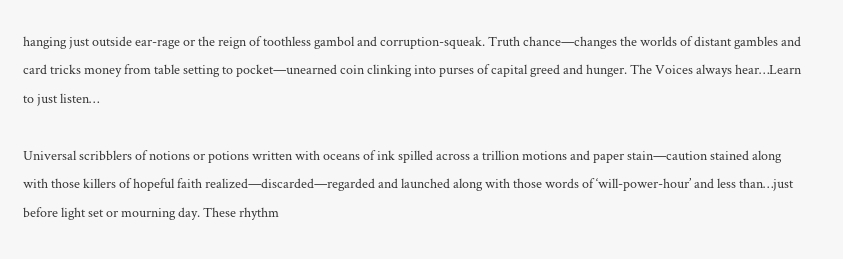hanging just outside ear-rage or the reign of toothless gambol and corruption-squeak. Truth chance—changes the worlds of distant gambles and card tricks money from table setting to pocket—unearned coin clinking into purses of capital greed and hunger. The Voices always hear…Learn to just listen…

Universal scribblers of notions or potions written with oceans of ink spilled across a trillion motions and paper stain—caution stained along with those killers of hopeful faith realized—discarded—regarded and launched along with those words of ‘will-power-hour’ and less than…just before light set or mourning day. These rhythm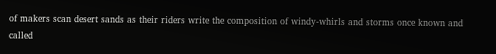of makers scan desert sands as their riders write the composition of windy-whirls and storms once known and called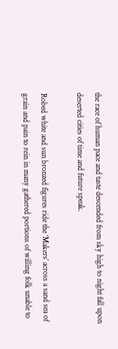the race of human pace and taste descended from sky high to night fall upon deserted cities of time and future speak.

Robed white and sun bronzed figures ride the ‘Makers’ across a sand sea of grain and pain to rein in many gathered portions of willing folk unable to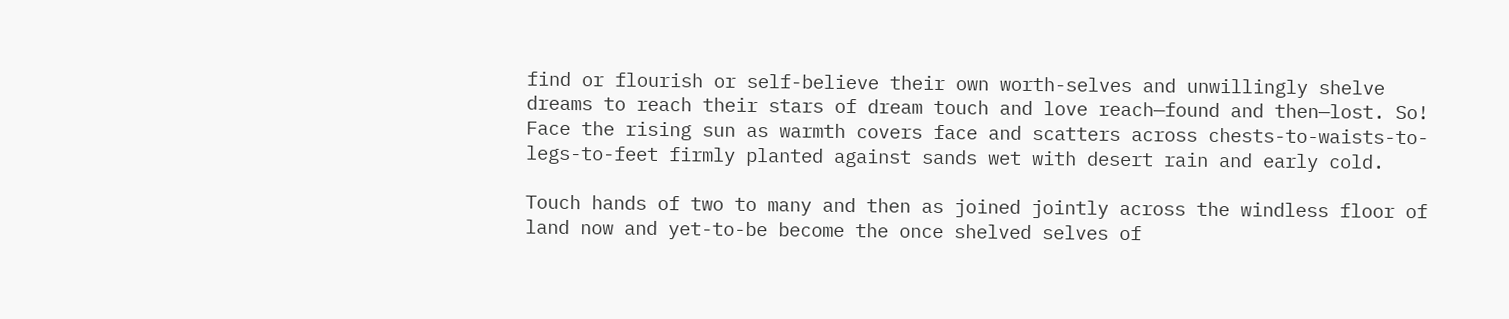find or flourish or self-believe their own worth-selves and unwillingly shelve dreams to reach their stars of dream touch and love reach—found and then—lost. So! Face the rising sun as warmth covers face and scatters across chests-to-waists-to-legs-to-feet firmly planted against sands wet with desert rain and early cold.

Touch hands of two to many and then as joined jointly across the windless floor of land now and yet-to-be become the once shelved selves of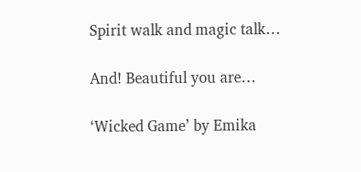Spirit walk and magic talk…

And! Beautiful you are…

‘Wicked Game’ by Emika